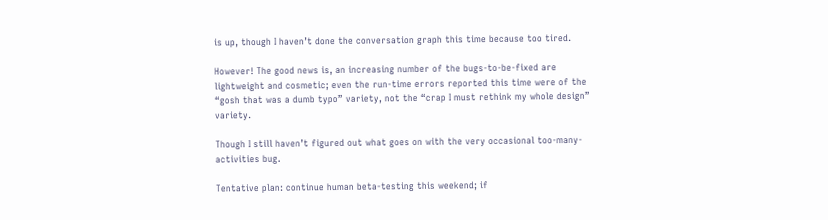is up, though I haven’t done the conversation graph this time because too tired.

However! The good news is, an increasing number of the bugs-to-be-fixed are lightweight and cosmetic; even the run-time errors reported this time were of the “gosh that was a dumb typo” variety, not the “crap I must rethink my whole design” variety.

Though I still haven’t figured out what goes on with the very occasional too-many-activities bug.

Tentative plan: continue human beta-testing this weekend; if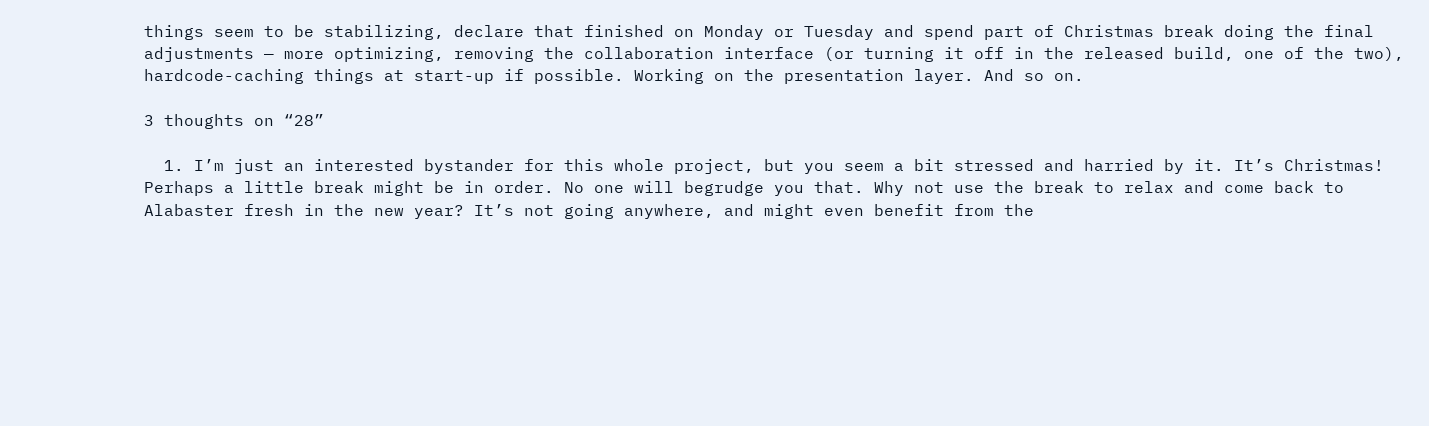things seem to be stabilizing, declare that finished on Monday or Tuesday and spend part of Christmas break doing the final adjustments — more optimizing, removing the collaboration interface (or turning it off in the released build, one of the two), hardcode-caching things at start-up if possible. Working on the presentation layer. And so on.

3 thoughts on “28”

  1. I’m just an interested bystander for this whole project, but you seem a bit stressed and harried by it. It’s Christmas! Perhaps a little break might be in order. No one will begrudge you that. Why not use the break to relax and come back to Alabaster fresh in the new year? It’s not going anywhere, and might even benefit from the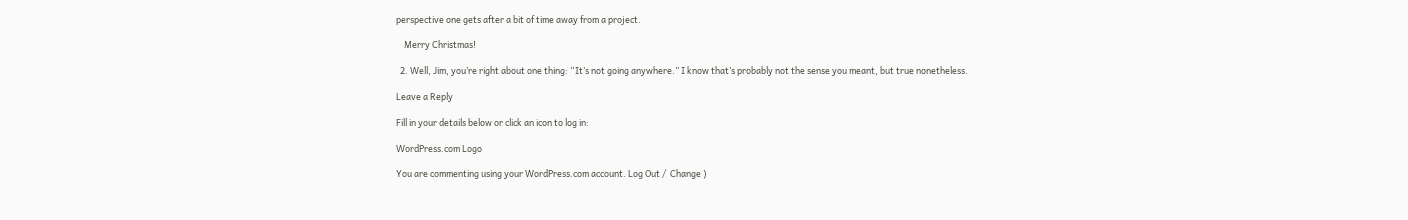perspective one gets after a bit of time away from a project.

    Merry Christmas!

  2. Well, Jim, you’re right about one thing: “It’s not going anywhere.” I know that’s probably not the sense you meant, but true nonetheless.

Leave a Reply

Fill in your details below or click an icon to log in:

WordPress.com Logo

You are commenting using your WordPress.com account. Log Out /  Change )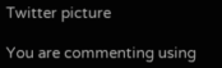Twitter picture

You are commenting using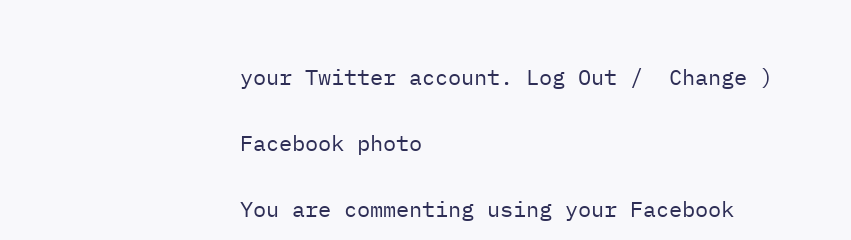your Twitter account. Log Out /  Change )

Facebook photo

You are commenting using your Facebook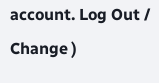account. Log Out /  Change )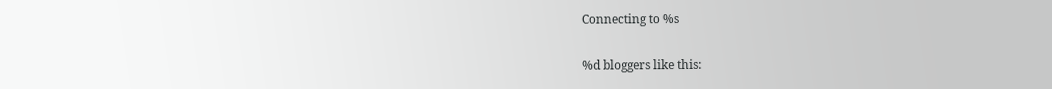Connecting to %s

%d bloggers like this: